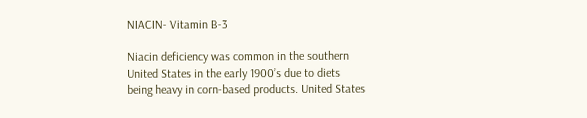NIACIN- Vitamin B-3

Niacin deficiency was common in the southern United States in the early 1900’s due to diets being heavy in corn-based products. United States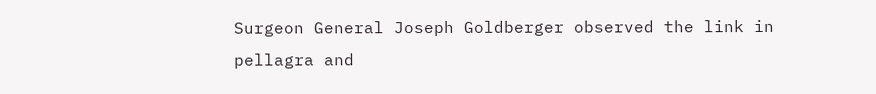Surgeon General Joseph Goldberger observed the link in pellagra and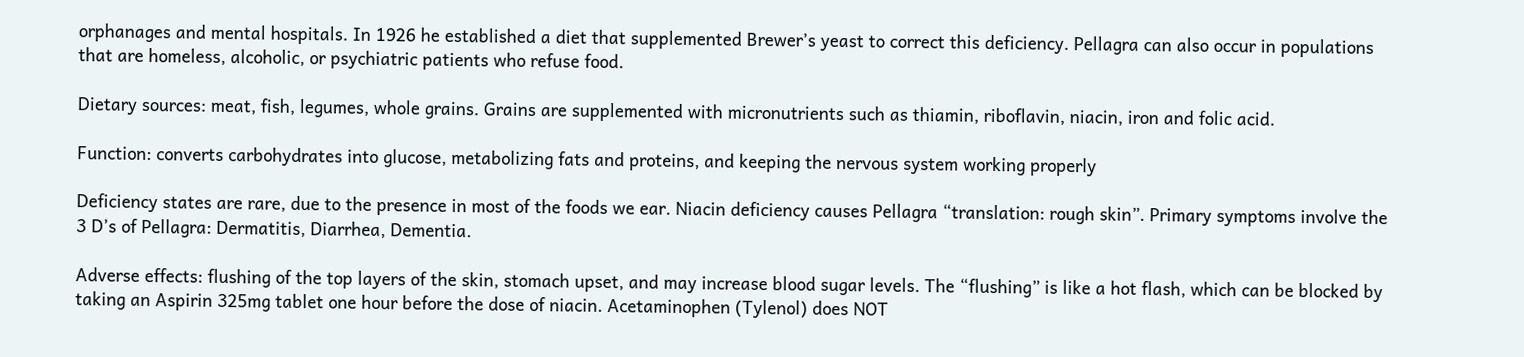orphanages and mental hospitals. In 1926 he established a diet that supplemented Brewer’s yeast to correct this deficiency. Pellagra can also occur in populations that are homeless, alcoholic, or psychiatric patients who refuse food.

Dietary sources: meat, fish, legumes, whole grains. Grains are supplemented with micronutrients such as thiamin, riboflavin, niacin, iron and folic acid.

Function: converts carbohydrates into glucose, metabolizing fats and proteins, and keeping the nervous system working properly

Deficiency states are rare, due to the presence in most of the foods we ear. Niacin deficiency causes Pellagra “translation: rough skin”. Primary symptoms involve the 3 D’s of Pellagra: Dermatitis, Diarrhea, Dementia.

Adverse effects: flushing of the top layers of the skin, stomach upset, and may increase blood sugar levels. The “flushing” is like a hot flash, which can be blocked by taking an Aspirin 325mg tablet one hour before the dose of niacin. Acetaminophen (Tylenol) does NOT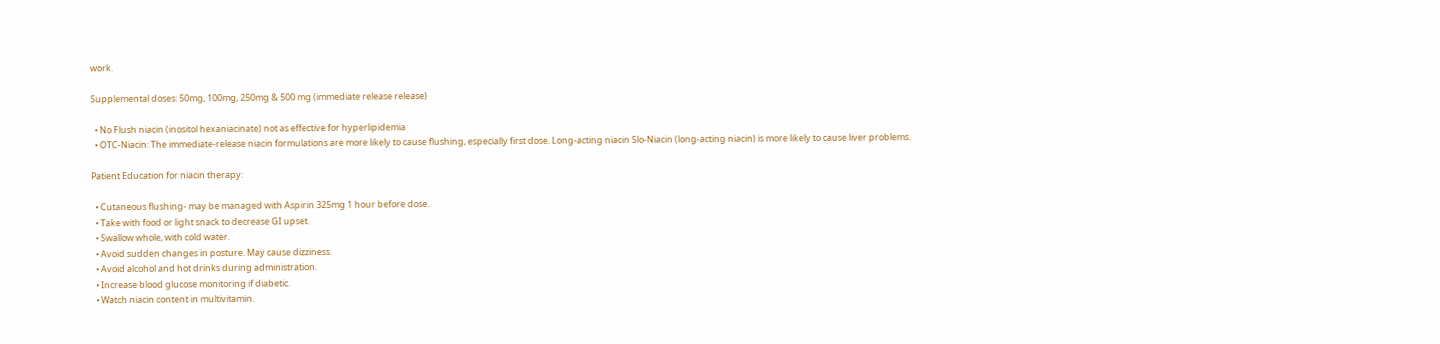work.

Supplemental doses: 50mg, 100mg, 250mg & 500 mg (immediate release release)

  • No Flush niacin (inositol hexaniacinate) not as effective for hyperlipidemia
  • OTC-Niacin: The immediate-release niacin formulations are more likely to cause flushing, especially first dose. Long-acting niacin Slo-Niacin (long-acting niacin) is more likely to cause liver problems.

Patient Education for niacin therapy:

  • Cutaneous flushing- may be managed with Aspirin 325mg 1 hour before dose.
  • Take with food or light snack to decrease GI upset.
  • Swallow whole, with cold water.
  • Avoid sudden changes in posture. May cause dizziness.
  • Avoid alcohol and hot drinks during administration.
  • Increase blood glucose monitoring if diabetic.
  • Watch niacin content in multivitamin.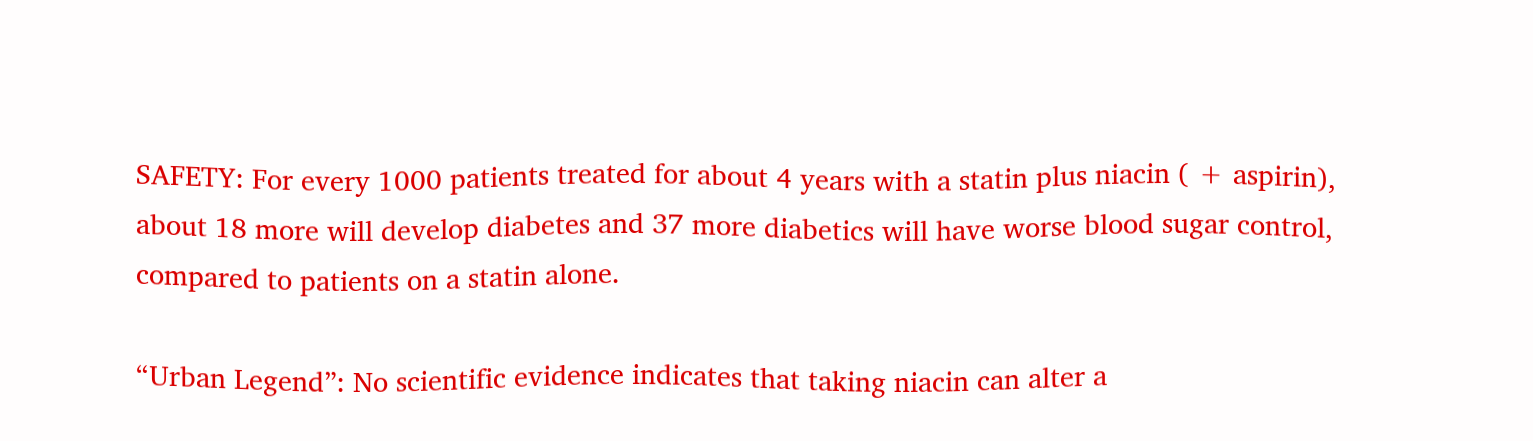SAFETY: For every 1000 patients treated for about 4 years with a statin plus niacin ( + aspirin), about 18 more will develop diabetes and 37 more diabetics will have worse blood sugar control, compared to patients on a statin alone.

“Urban Legend”: No scientific evidence indicates that taking niacin can alter a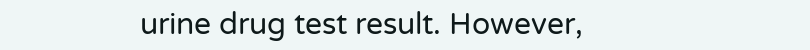urine drug test result. However,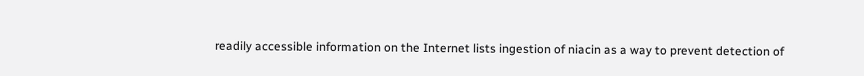readily accessible information on the Internet lists ingestion of niacin as a way to prevent detection of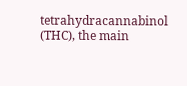tetrahydracannabinol (THC), the main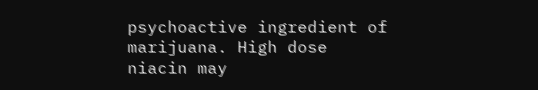psychoactive ingredient of marijuana. High dose niacin may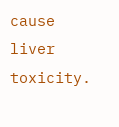cause liver toxicity.